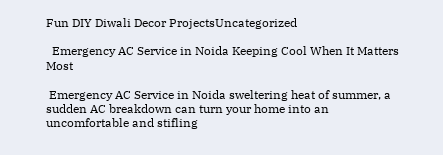Fun DIY Diwali Decor ProjectsUncategorized

  Emergency AC Service in Noida Keeping Cool When It Matters Most

 Emergency AC Service in Noida sweltering heat of summer, a sudden AC breakdown can turn your home into an uncomfortable and stifling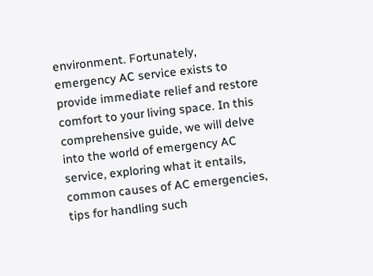environment. Fortunately, emergency AC service exists to provide immediate relief and restore comfort to your living space. In this comprehensive guide, we will delve into the world of emergency AC service, exploring what it entails, common causes of AC emergencies, tips for handling such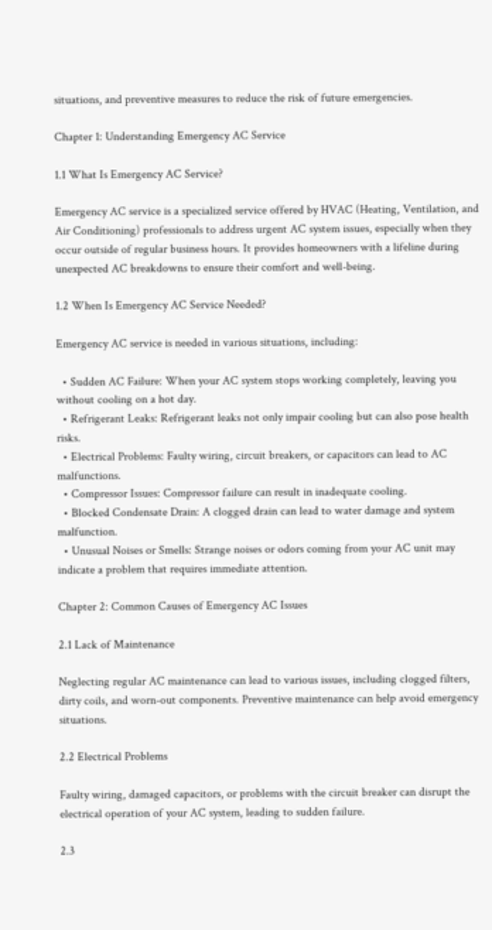situations, and preventive measures to reduce the risk of future emergencies.

Chapter 1: Understanding Emergency AC Service

1.1 What Is Emergency AC Service?

Emergency AC service is a specialized service offered by HVAC (Heating, Ventilation, and Air Conditioning) professionals to address urgent AC system issues, especially when they occur outside of regular business hours. It provides homeowners with a lifeline during unexpected AC breakdowns to ensure their comfort and well-being.

1.2 When Is Emergency AC Service Needed?

Emergency AC service is needed in various situations, including:

  • Sudden AC Failure: When your AC system stops working completely, leaving you without cooling on a hot day.
  • Refrigerant Leaks: Refrigerant leaks not only impair cooling but can also pose health risks.
  • Electrical Problems: Faulty wiring, circuit breakers, or capacitors can lead to AC malfunctions.
  • Compressor Issues: Compressor failure can result in inadequate cooling.
  • Blocked Condensate Drain: A clogged drain can lead to water damage and system malfunction.
  • Unusual Noises or Smells: Strange noises or odors coming from your AC unit may indicate a problem that requires immediate attention.

Chapter 2: Common Causes of Emergency AC Issues

2.1 Lack of Maintenance

Neglecting regular AC maintenance can lead to various issues, including clogged filters, dirty coils, and worn-out components. Preventive maintenance can help avoid emergency situations.

2.2 Electrical Problems

Faulty wiring, damaged capacitors, or problems with the circuit breaker can disrupt the electrical operation of your AC system, leading to sudden failure.

2.3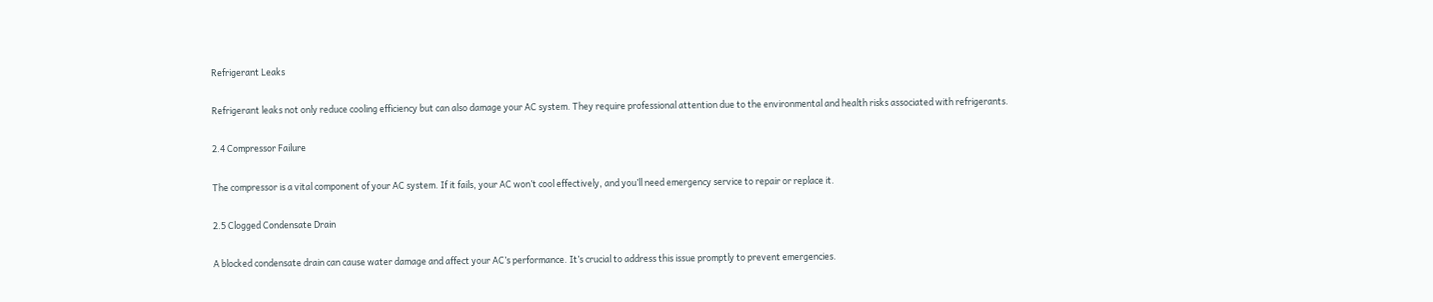Refrigerant Leaks

Refrigerant leaks not only reduce cooling efficiency but can also damage your AC system. They require professional attention due to the environmental and health risks associated with refrigerants.

2.4 Compressor Failure

The compressor is a vital component of your AC system. If it fails, your AC won’t cool effectively, and you’ll need emergency service to repair or replace it.

2.5 Clogged Condensate Drain

A blocked condensate drain can cause water damage and affect your AC’s performance. It’s crucial to address this issue promptly to prevent emergencies.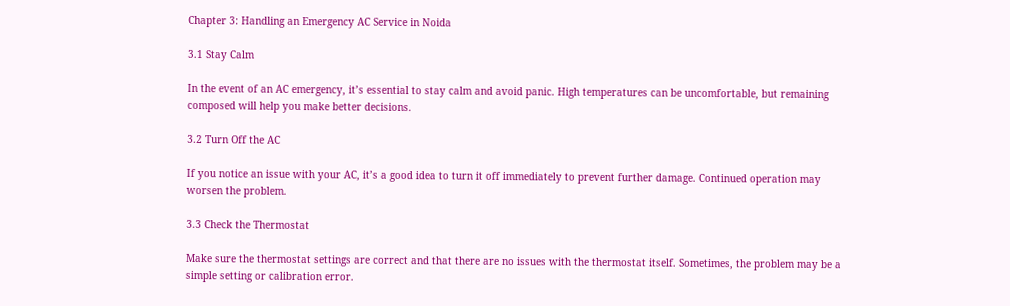Chapter 3: Handling an Emergency AC Service in Noida

3.1 Stay Calm

In the event of an AC emergency, it’s essential to stay calm and avoid panic. High temperatures can be uncomfortable, but remaining composed will help you make better decisions.

3.2 Turn Off the AC

If you notice an issue with your AC, it’s a good idea to turn it off immediately to prevent further damage. Continued operation may worsen the problem.

3.3 Check the Thermostat

Make sure the thermostat settings are correct and that there are no issues with the thermostat itself. Sometimes, the problem may be a simple setting or calibration error.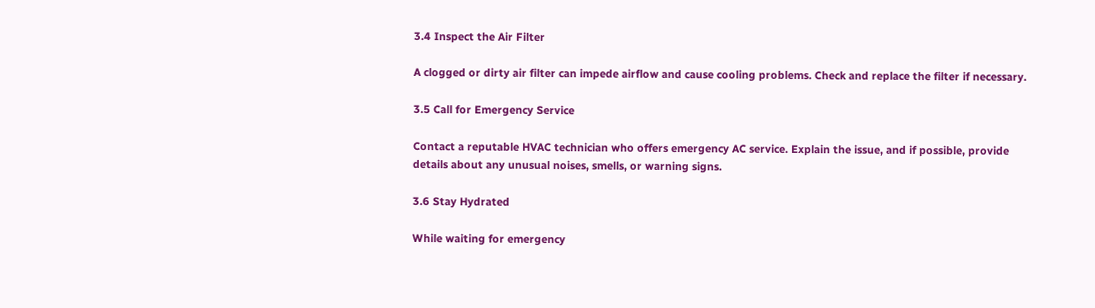3.4 Inspect the Air Filter

A clogged or dirty air filter can impede airflow and cause cooling problems. Check and replace the filter if necessary.

3.5 Call for Emergency Service

Contact a reputable HVAC technician who offers emergency AC service. Explain the issue, and if possible, provide details about any unusual noises, smells, or warning signs.

3.6 Stay Hydrated

While waiting for emergency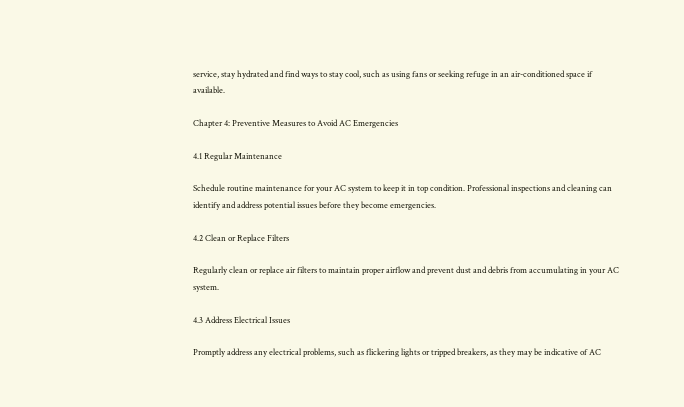service, stay hydrated and find ways to stay cool, such as using fans or seeking refuge in an air-conditioned space if available.

Chapter 4: Preventive Measures to Avoid AC Emergencies

4.1 Regular Maintenance

Schedule routine maintenance for your AC system to keep it in top condition. Professional inspections and cleaning can identify and address potential issues before they become emergencies.

4.2 Clean or Replace Filters

Regularly clean or replace air filters to maintain proper airflow and prevent dust and debris from accumulating in your AC system.

4.3 Address Electrical Issues

Promptly address any electrical problems, such as flickering lights or tripped breakers, as they may be indicative of AC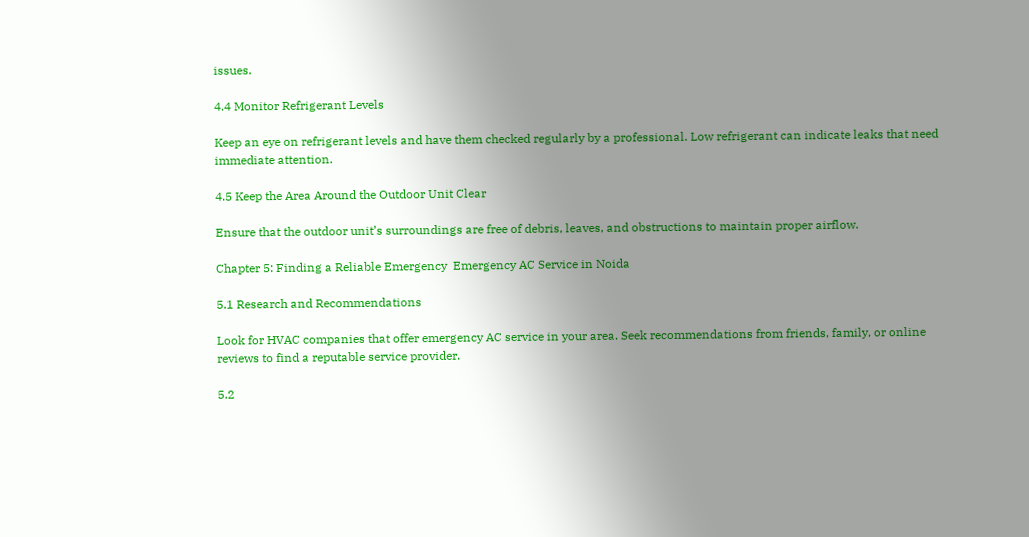issues.

4.4 Monitor Refrigerant Levels

Keep an eye on refrigerant levels and have them checked regularly by a professional. Low refrigerant can indicate leaks that need immediate attention.

4.5 Keep the Area Around the Outdoor Unit Clear

Ensure that the outdoor unit’s surroundings are free of debris, leaves, and obstructions to maintain proper airflow.

Chapter 5: Finding a Reliable Emergency  Emergency AC Service in Noida

5.1 Research and Recommendations

Look for HVAC companies that offer emergency AC service in your area. Seek recommendations from friends, family, or online reviews to find a reputable service provider.

5.2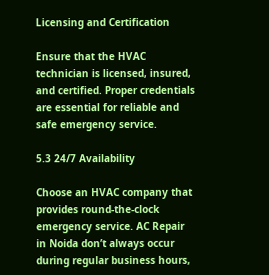Licensing and Certification

Ensure that the HVAC technician is licensed, insured, and certified. Proper credentials are essential for reliable and safe emergency service.

5.3 24/7 Availability

Choose an HVAC company that provides round-the-clock emergency service. AC Repair in Noida don’t always occur during regular business hours,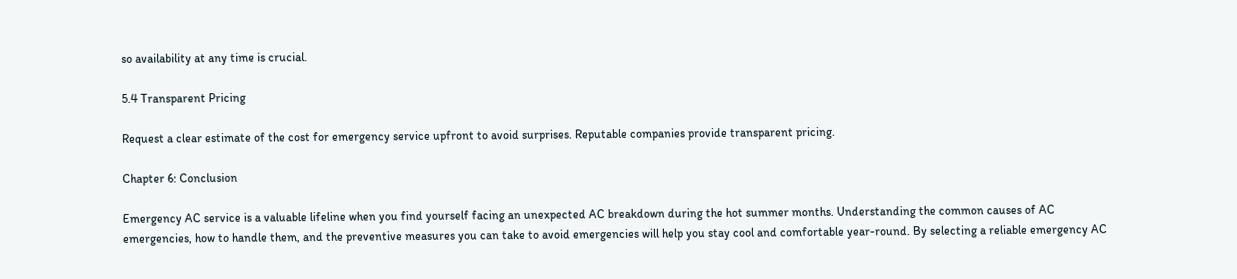so availability at any time is crucial.

5.4 Transparent Pricing

Request a clear estimate of the cost for emergency service upfront to avoid surprises. Reputable companies provide transparent pricing.

Chapter 6: Conclusion

Emergency AC service is a valuable lifeline when you find yourself facing an unexpected AC breakdown during the hot summer months. Understanding the common causes of AC emergencies, how to handle them, and the preventive measures you can take to avoid emergencies will help you stay cool and comfortable year-round. By selecting a reliable emergency AC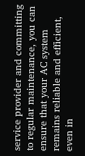service provider and committing to regular maintenance, you can ensure that your AC system remains reliable and efficient, even in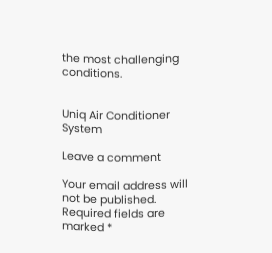the most challenging conditions.


Uniq Air Conditioner System

Leave a comment

Your email address will not be published. Required fields are marked *